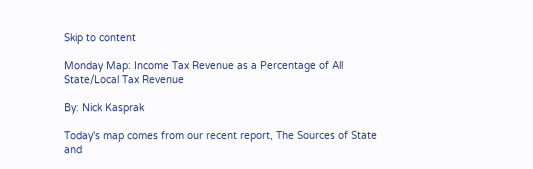Skip to content

Monday Map: Income Tax Revenue as a Percentage of All State/Local Tax Revenue

By: Nick Kasprak

Today's map comes from our recent report, The Sources of State and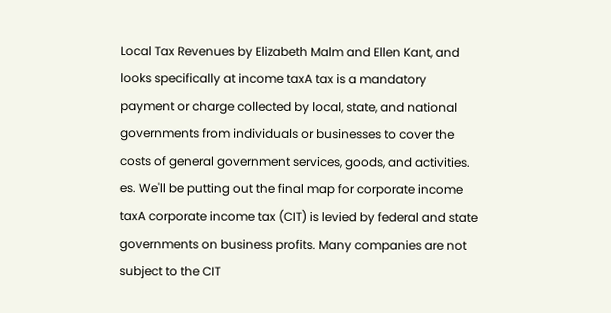Local Tax Revenues by Elizabeth Malm and Ellen Kant, and looks specifically at income taxA tax is a mandatory payment or charge collected by local, state, and national governments from individuals or businesses to cover the costs of general government services, goods, and activities. es. We'll be putting out the final map for corporate income taxA corporate income tax (CIT) is levied by federal and state governments on business profits. Many companies are not subject to the CIT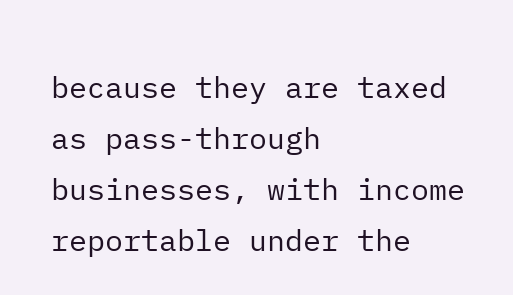because they are taxed as pass-through businesses, with income reportable under the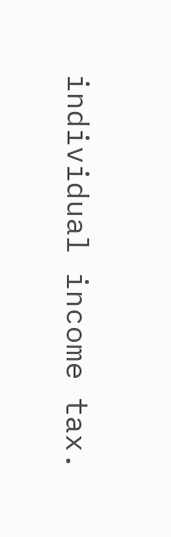individual income tax.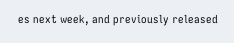es next week, and previously released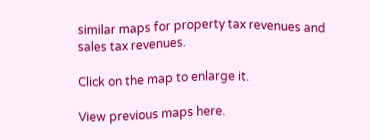similar maps for property tax revenues and sales tax revenues.

Click on the map to enlarge it.

View previous maps here.